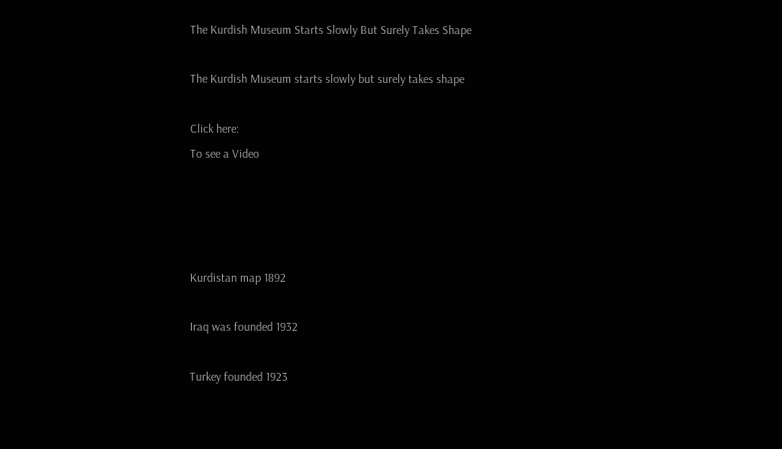The Kurdish Museum Starts Slowly But Surely Takes Shape

The Kurdish Museum starts slowly but surely takes shape

Click here:
To see a Video




Kurdistan map 1892

Iraq was founded 1932

Turkey founded 1923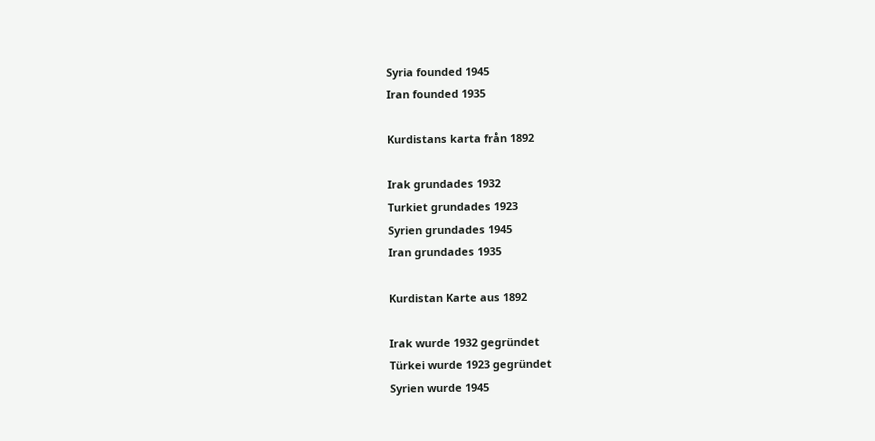Syria founded 1945
Iran founded 1935

Kurdistans karta från 1892

Irak grundades 1932
Turkiet grundades 1923
Syrien grundades 1945
Iran grundades 1935

Kurdistan Karte aus 1892

Irak wurde 1932 gegründet
Türkei wurde 1923 gegründet
Syrien wurde 1945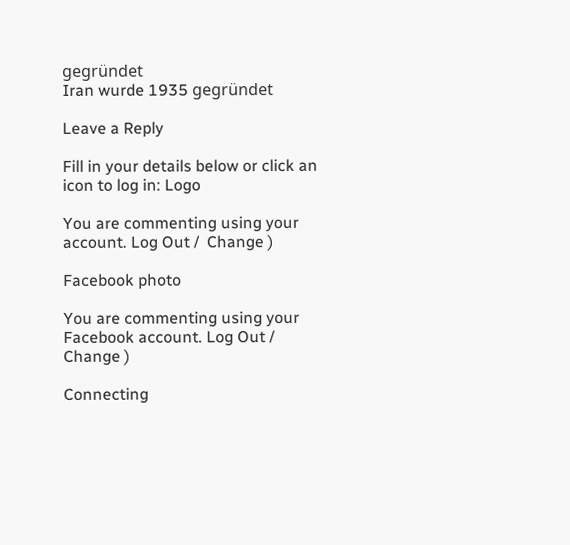gegründet
Iran wurde 1935 gegründet

Leave a Reply

Fill in your details below or click an icon to log in: Logo

You are commenting using your account. Log Out /  Change )

Facebook photo

You are commenting using your Facebook account. Log Out /  Change )

Connecting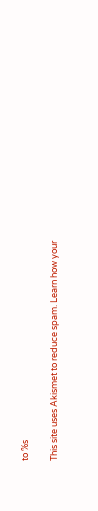to %s

This site uses Akismet to reduce spam. Learn how your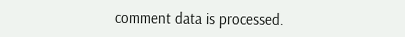comment data is processed.